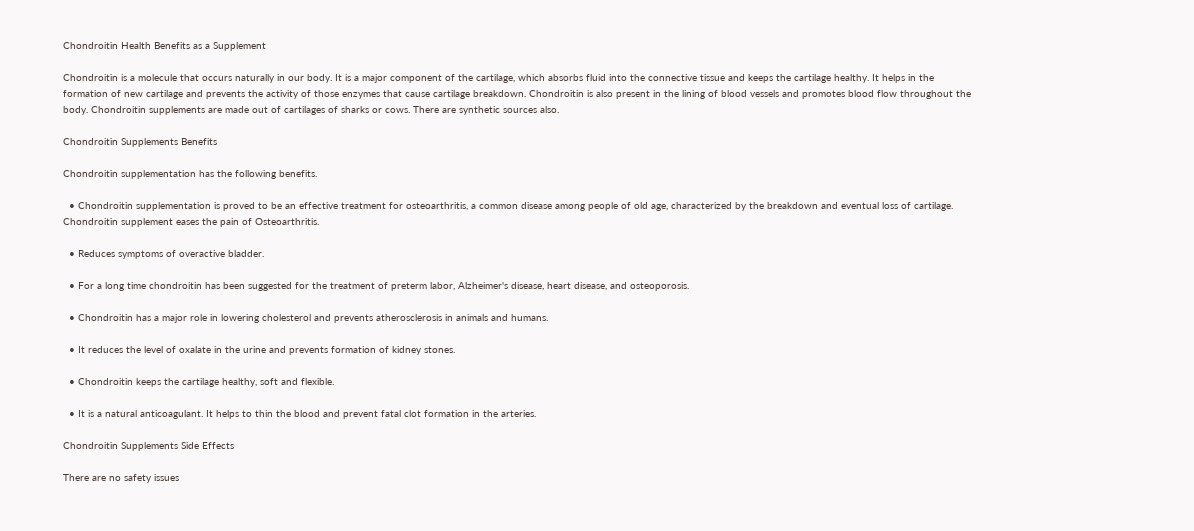Chondroitin Health Benefits as a Supplement

Chondroitin is a molecule that occurs naturally in our body. It is a major component of the cartilage, which absorbs fluid into the connective tissue and keeps the cartilage healthy. It helps in the formation of new cartilage and prevents the activity of those enzymes that cause cartilage breakdown. Chondroitin is also present in the lining of blood vessels and promotes blood flow throughout the body. Chondroitin supplements are made out of cartilages of sharks or cows. There are synthetic sources also.

Chondroitin Supplements Benefits

Chondroitin supplementation has the following benefits.

  • Chondroitin supplementation is proved to be an effective treatment for osteoarthritis, a common disease among people of old age, characterized by the breakdown and eventual loss of cartilage. Chondroitin supplement eases the pain of Osteoarthritis.

  • Reduces symptoms of overactive bladder.

  • For a long time chondroitin has been suggested for the treatment of preterm labor, Alzheimer's disease, heart disease, and osteoporosis.

  • Chondroitin has a major role in lowering cholesterol and prevents atherosclerosis in animals and humans.

  • It reduces the level of oxalate in the urine and prevents formation of kidney stones.

  • Chondroitin keeps the cartilage healthy, soft and flexible.

  • It is a natural anticoagulant. It helps to thin the blood and prevent fatal clot formation in the arteries.

Chondroitin Supplements Side Effects

There are no safety issues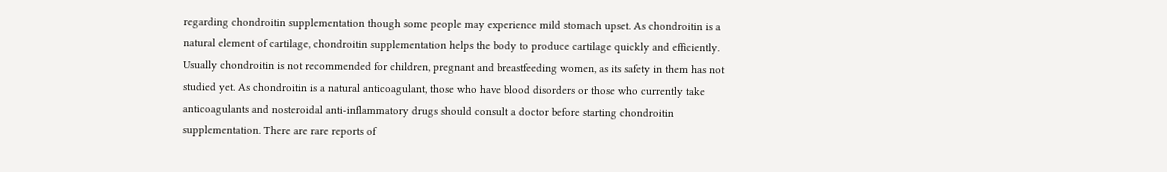regarding chondroitin supplementation though some people may experience mild stomach upset. As chondroitin is a natural element of cartilage, chondroitin supplementation helps the body to produce cartilage quickly and efficiently. Usually chondroitin is not recommended for children, pregnant and breastfeeding women, as its safety in them has not studied yet. As chondroitin is a natural anticoagulant, those who have blood disorders or those who currently take anticoagulants and nosteroidal anti-inflammatory drugs should consult a doctor before starting chondroitin supplementation. There are rare reports of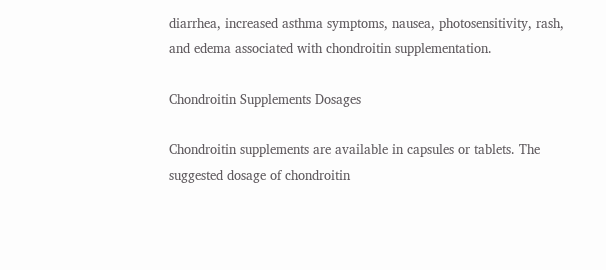diarrhea, increased asthma symptoms, nausea, photosensitivity, rash, and edema associated with chondroitin supplementation.

Chondroitin Supplements Dosages

Chondroitin supplements are available in capsules or tablets. The suggested dosage of chondroitin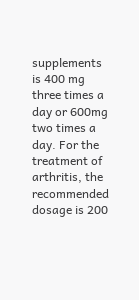supplements is 400 mg three times a day or 600mg two times a day. For the treatment of arthritis, the recommended dosage is 200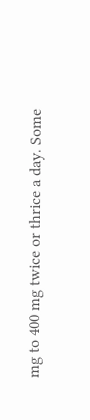mg to 400 mg twice or thrice a day. Some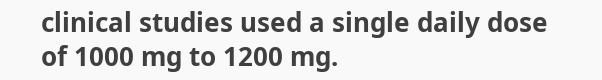clinical studies used a single daily dose of 1000 mg to 1200 mg.